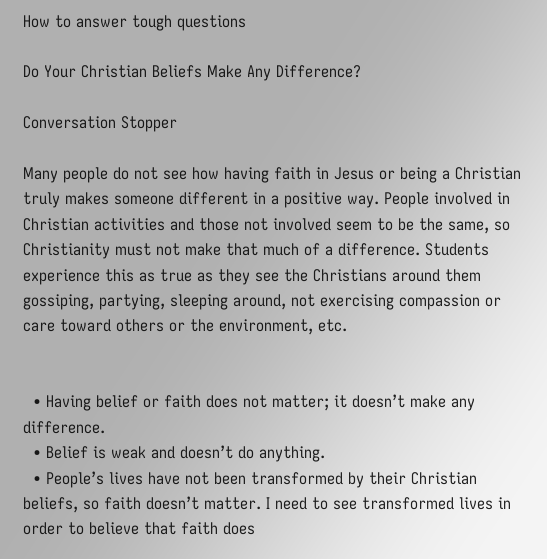How to answer tough questions

Do Your Christian Beliefs Make Any Difference?

Conversation Stopper

Many people do not see how having faith in Jesus or being a Christian truly makes someone different in a positive way. People involved in Christian activities and those not involved seem to be the same, so Christianity must not make that much of a difference. Students experience this as true as they see the Christians around them gossiping, partying, sleeping around, not exercising compassion or care toward others or the environment, etc.


  • Having belief or faith does not matter; it doesn’t make any difference.
  • Belief is weak and doesn’t do anything.
  • People’s lives have not been transformed by their Christian beliefs, so faith doesn’t matter. I need to see transformed lives in order to believe that faith does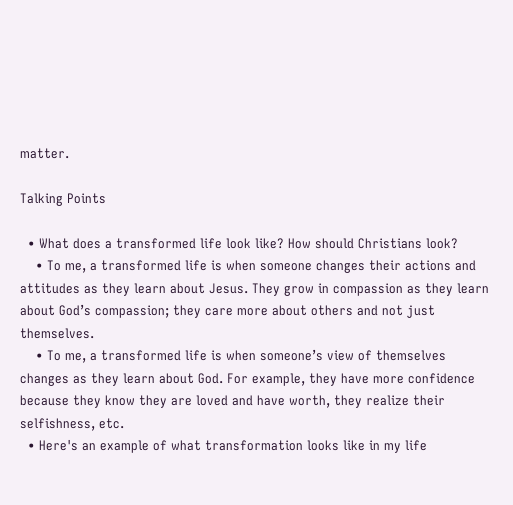matter.

Talking Points

  • What does a transformed life look like? How should Christians look?
    • To me, a transformed life is when someone changes their actions and attitudes as they learn about Jesus. They grow in compassion as they learn about God’s compassion; they care more about others and not just themselves.
    • To me, a transformed life is when someone’s view of themselves changes as they learn about God. For example, they have more confidence because they know they are loved and have worth, they realize their selfishness, etc.
  • Here's an example of what transformation looks like in my life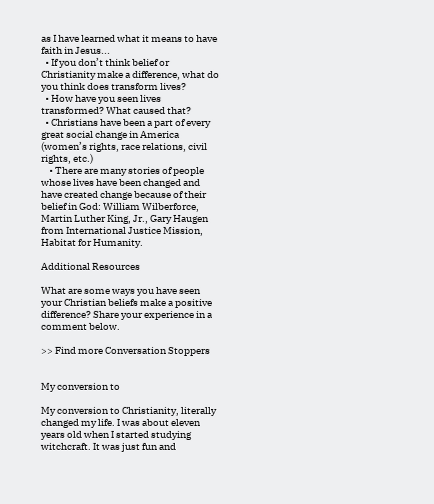as I have learned what it means to have faith in Jesus...
  • If you don’t think belief or Christianity make a difference, what do you think does transform lives?
  • How have you seen lives transformed? What caused that?
  • Christians have been a part of every great social change in America (women’s rights, race relations, civil rights, etc.)
    • There are many stories of people whose lives have been changed and have created change because of their belief in God: William Wilberforce, Martin Luther King, Jr., Gary Haugen from International Justice Mission, Habitat for Humanity.

Additional Resources

What are some ways you have seen your Christian beliefs make a positive difference? Share your experience in a comment below.

>> Find more Conversation Stoppers


My conversion to

My conversion to Christianity, literally changed my life. I was about eleven years old when I started studying witchcraft. It was just fun and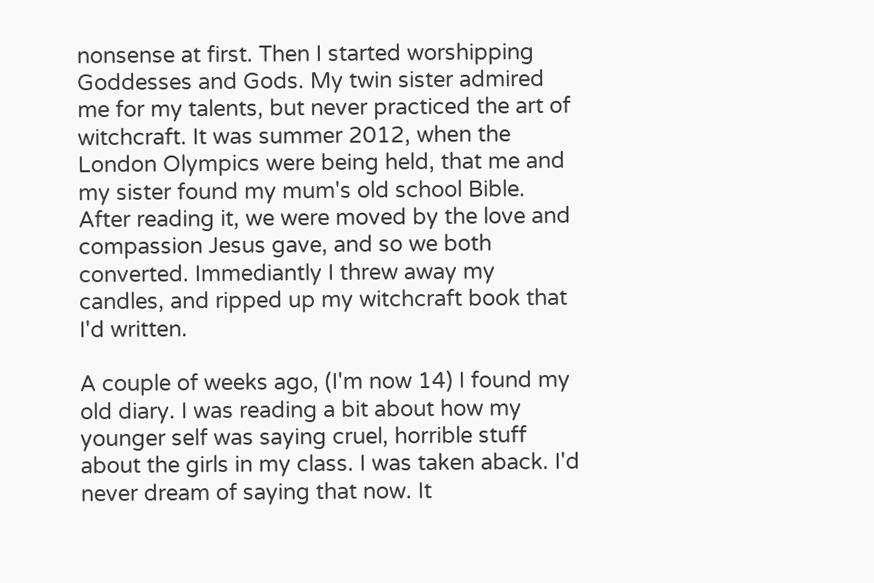nonsense at first. Then I started worshipping Goddesses and Gods. My twin sister admired me for my talents, but never practiced the art of witchcraft. It was summer 2012, when the London Olympics were being held, that me and my sister found my mum's old school Bible. After reading it, we were moved by the love and compassion Jesus gave, and so we both converted. Immediantly I threw away my candles, and ripped up my witchcraft book that I'd written.

A couple of weeks ago, (I'm now 14) I found my old diary. I was reading a bit about how my younger self was saying cruel, horrible stuff about the girls in my class. I was taken aback. I'd never dream of saying that now. It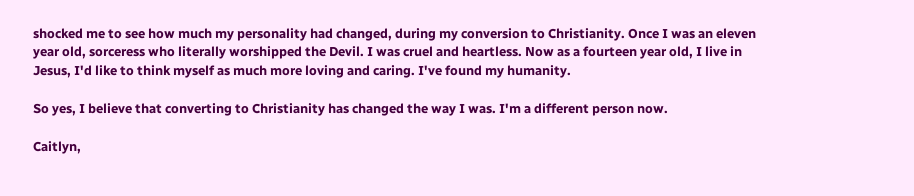shocked me to see how much my personality had changed, during my conversion to Christianity. Once I was an eleven year old, sorceress who literally worshipped the Devil. I was cruel and heartless. Now as a fourteen year old, I live in Jesus, I'd like to think myself as much more loving and caring. I've found my humanity.

So yes, I believe that converting to Christianity has changed the way I was. I'm a different person now.

Caitlyn,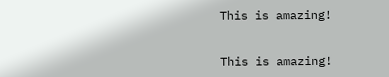This is amazing!


This is amazing!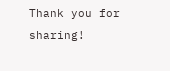Thank you for sharing!